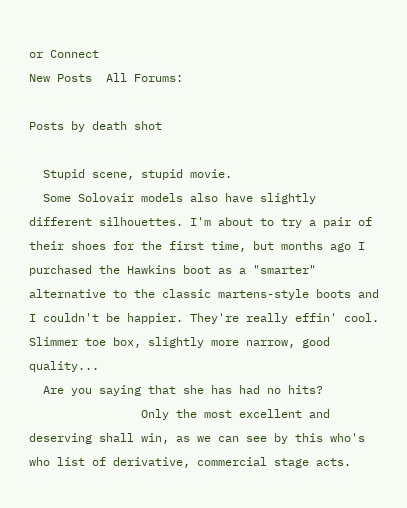or Connect
New Posts  All Forums:

Posts by death shot

  Stupid scene, stupid movie.
  Some Solovair models also have slightly different silhouettes. I'm about to try a pair of their shoes for the first time, but months ago I purchased the Hawkins boot as a "smarter" alternative to the classic martens-style boots and I couldn't be happier. They're really effin' cool. Slimmer toe box, slightly more narrow, good quality...
  Are you saying that she has had no hits?
                Only the most excellent and deserving shall win, as we can see by this who's who list of derivative, commercial stage acts.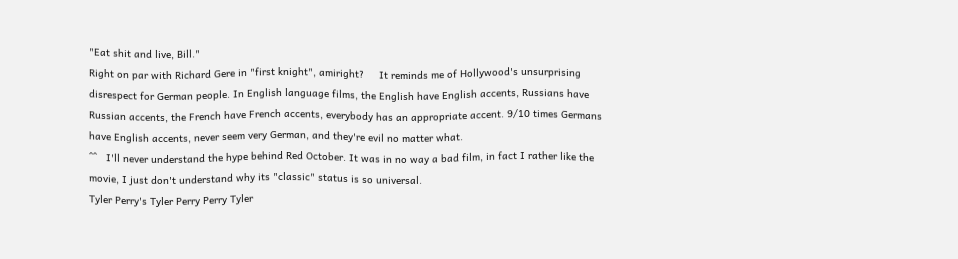"Eat shit and live, Bill."
Right on par with Richard Gere in "first knight", amiright?     It reminds me of Hollywood's unsurprising disrespect for German people. In English language films, the English have English accents, Russians have Russian accents, the French have French accents, everybody has an appropriate accent. 9/10 times Germans have English accents, never seem very German, and they're evil no matter what.
^^   I'll never understand the hype behind Red October. It was in no way a bad film, in fact I rather like the movie, I just don't understand why its "classic" status is so universal.
Tyler Perry's Tyler Perry Perry Tyler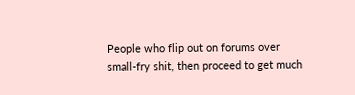People who flip out on forums over small-fry shit, then proceed to get much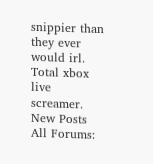snippier than they ever would irl. Total xbox live screamer.
New Posts  All Forums: